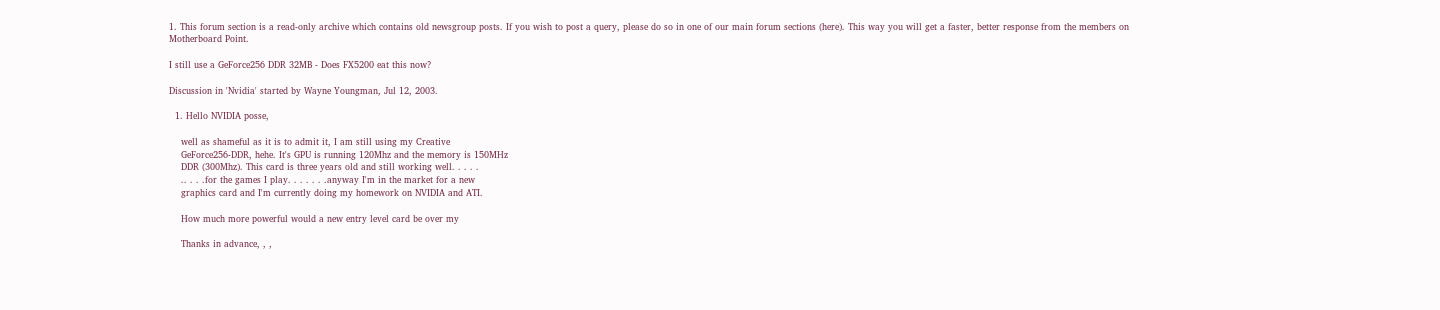1. This forum section is a read-only archive which contains old newsgroup posts. If you wish to post a query, please do so in one of our main forum sections (here). This way you will get a faster, better response from the members on Motherboard Point.

I still use a GeForce256 DDR 32MB - Does FX5200 eat this now?

Discussion in 'Nvidia' started by Wayne Youngman, Jul 12, 2003.

  1. Hello NVIDIA posse,

    well as shameful as it is to admit it, I am still using my Creative
    GeForce256-DDR, hehe. It's GPU is running 120Mhz and the memory is 150MHz
    DDR (300Mhz). This card is three years old and still working well. . . . .
    .. . . .for the games I play. . . . . . .anyway I'm in the market for a new
    graphics card and I'm currently doing my homework on NVIDIA and ATI.

    How much more powerful would a new entry level card be over my

    Thanks in advance, , ,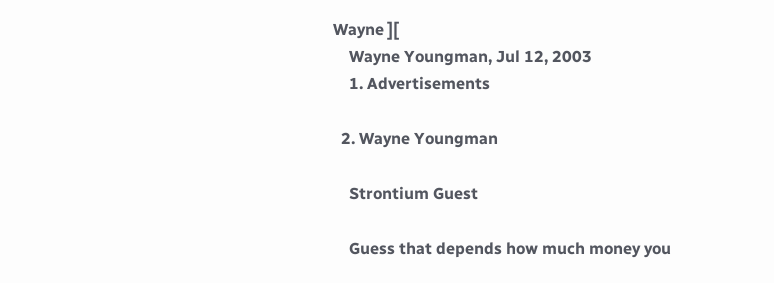Wayne ][
    Wayne Youngman, Jul 12, 2003
    1. Advertisements

  2. Wayne Youngman

    Strontium Guest

    Guess that depends how much money you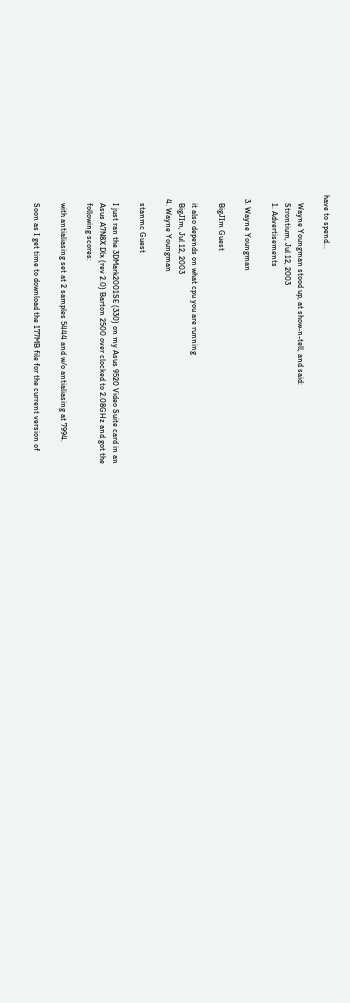have to spend...

    Wayne Youngman stood up, at show-n-tell, and said:
    Strontium, Jul 12, 2003
    1. Advertisements

  3. Wayne Youngman

    BigJIm Guest

    it also depends on what cpu you are running
    BigJIm, Jul 12, 2003
  4. Wayne Youngman

    stanmc Guest

    I just ran the 3DMark2001SE (330) on my Asus 9520 Video Suite card in an
    Asus A7N8X Dlx (rev 2.0) Barton 2500 over clocked to 2.08GHz and got the
    following scores:

    with antialiasing set at 2 samples 5444 and w/o antialiasing at 7994.

    Soon as I get time to download the 177MB file for the current version of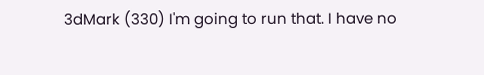3dMark (330) I'm going to run that. I have no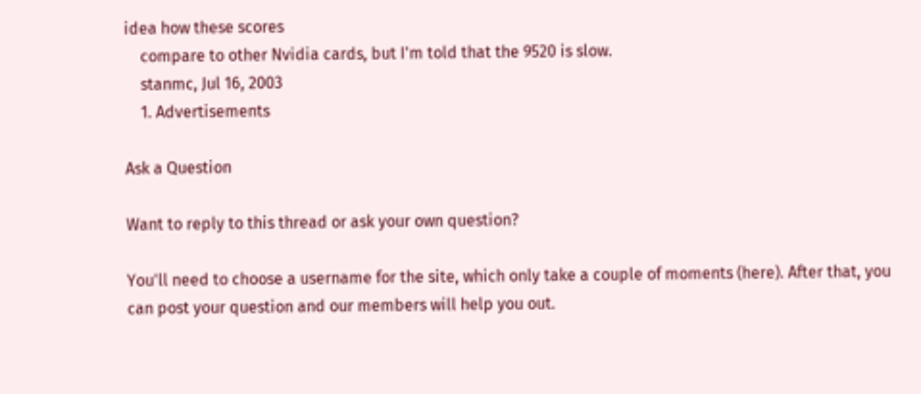idea how these scores
    compare to other Nvidia cards, but I'm told that the 9520 is slow.
    stanmc, Jul 16, 2003
    1. Advertisements

Ask a Question

Want to reply to this thread or ask your own question?

You'll need to choose a username for the site, which only take a couple of moments (here). After that, you can post your question and our members will help you out.